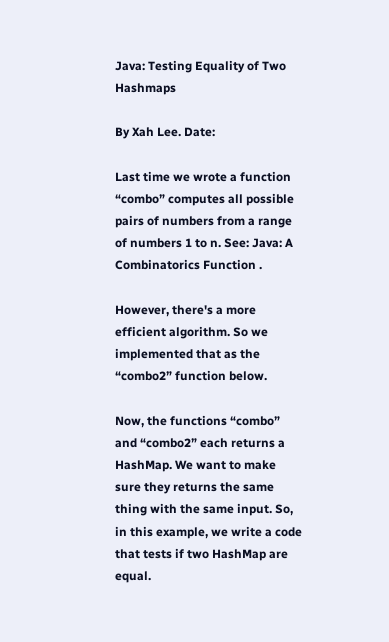Java: Testing Equality of Two Hashmaps

By Xah Lee. Date:

Last time we wrote a function “combo” computes all possible pairs of numbers from a range of numbers 1 to n. See: Java: A Combinatorics Function .

However, there's a more efficient algorithm. So we implemented that as the “combo2” function below.

Now, the functions “combo” and “combo2” each returns a HashMap. We want to make sure they returns the same thing with the same input. So, in this example, we write a code that tests if two HashMap are equal.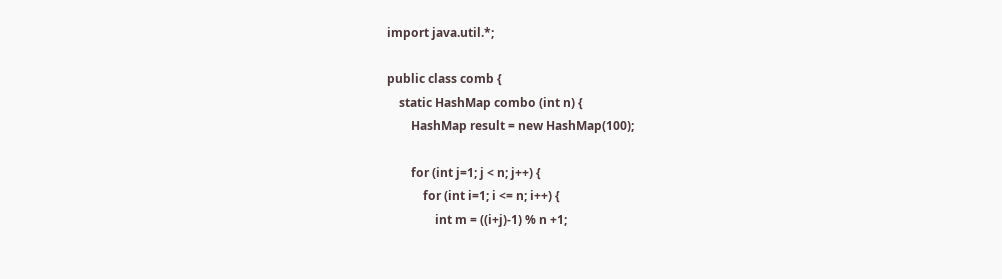import java.util.*;

public class comb {
    static HashMap combo (int n) {
        HashMap result = new HashMap(100);

        for (int j=1; j < n; j++) {
            for (int i=1; i <= n; i++) {
                int m = ((i+j)-1) % n +1;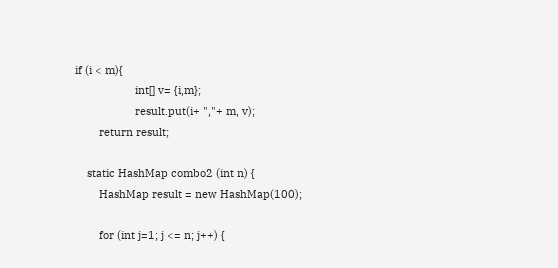if (i < m){
                    int[] v= {i,m};
                    result.put(i+ ","+ m, v);
        return result;

    static HashMap combo2 (int n) {
        HashMap result = new HashMap(100);

        for (int j=1; j <= n; j++) {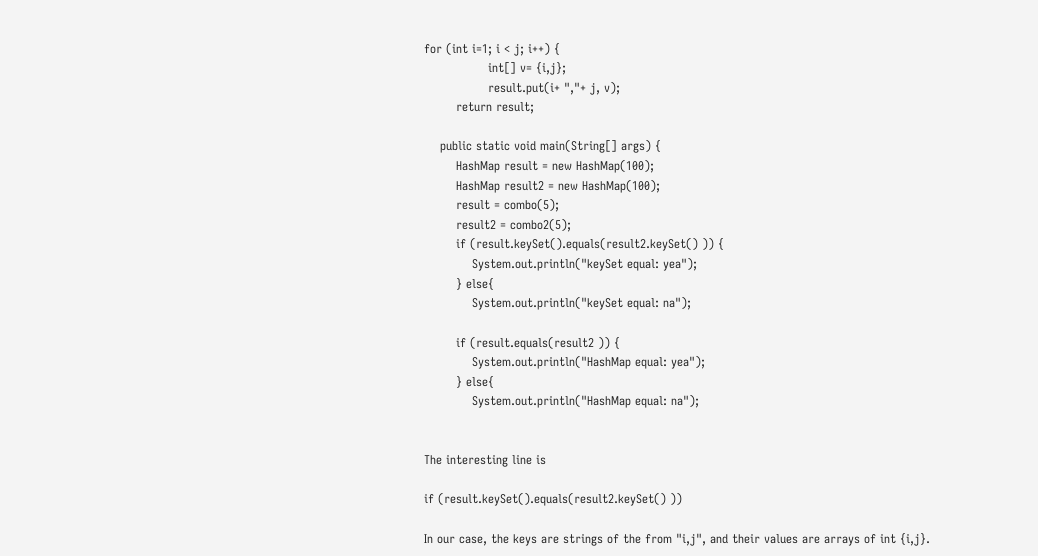for (int i=1; i < j; i++) {
                int[] v= {i,j};
                result.put(i+ ","+ j, v);
        return result;

    public static void main(String[] args) {
        HashMap result = new HashMap(100);
        HashMap result2 = new HashMap(100);
        result = combo(5);
        result2 = combo2(5);
        if (result.keySet().equals(result2.keySet() )) {
            System.out.println("keySet equal: yea");
        } else{
            System.out.println("keySet equal: na");

        if (result.equals(result2 )) {
            System.out.println("HashMap equal: yea");
        } else{
            System.out.println("HashMap equal: na");


The interesting line is

if (result.keySet().equals(result2.keySet() ))

In our case, the keys are strings of the from "i,j", and their values are arrays of int {i,j}.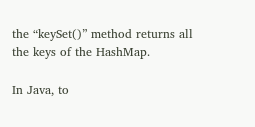the “keySet()” method returns all the keys of the HashMap.

In Java, to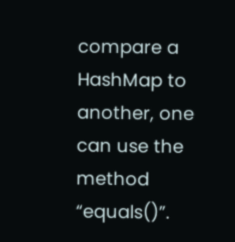compare a HashMap to another, one can use the method “equals()”.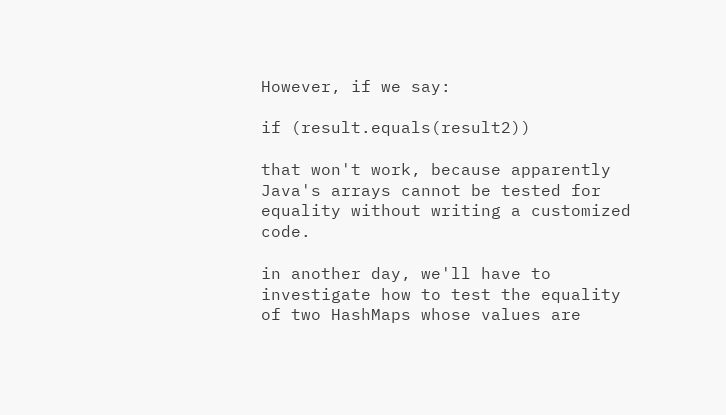However, if we say:

if (result.equals(result2))

that won't work, because apparently Java's arrays cannot be tested for equality without writing a customized code.

in another day, we'll have to investigate how to test the equality of two HashMaps whose values are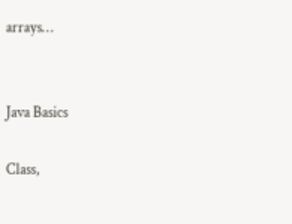arrays…


Java Basics

Class,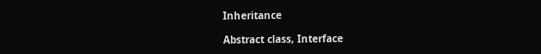Inheritance

Abstract class, Interface